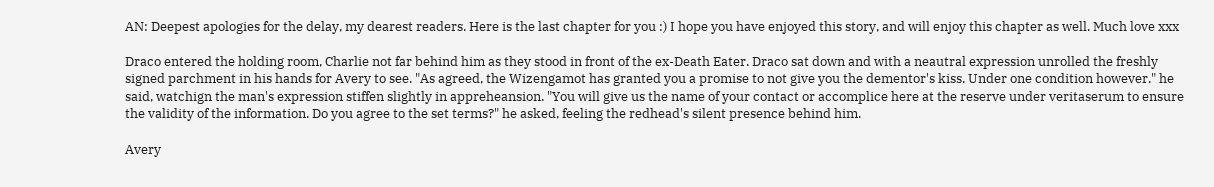AN: Deepest apologies for the delay, my dearest readers. Here is the last chapter for you :) I hope you have enjoyed this story, and will enjoy this chapter as well. Much love xxx

Draco entered the holding room, Charlie not far behind him as they stood in front of the ex-Death Eater. Draco sat down and with a neautral expression unrolled the freshly signed parchment in his hands for Avery to see. "As agreed, the Wizengamot has granted you a promise to not give you the dementor's kiss. Under one condition however." he said, watchign the man's expression stiffen slightly in appreheansion. "You will give us the name of your contact or accomplice here at the reserve under veritaserum to ensure the validity of the information. Do you agree to the set terms?" he asked, feeling the redhead's silent presence behind him.

Avery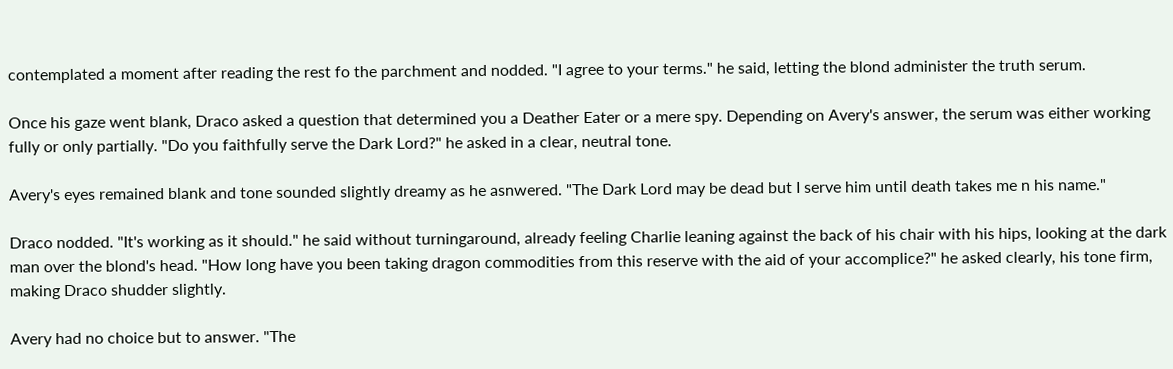contemplated a moment after reading the rest fo the parchment and nodded. "I agree to your terms." he said, letting the blond administer the truth serum.

Once his gaze went blank, Draco asked a question that determined you a Deather Eater or a mere spy. Depending on Avery's answer, the serum was either working fully or only partially. "Do you faithfully serve the Dark Lord?" he asked in a clear, neutral tone.

Avery's eyes remained blank and tone sounded slightly dreamy as he asnwered. "The Dark Lord may be dead but I serve him until death takes me n his name."

Draco nodded. "It's working as it should." he said without turningaround, already feeling Charlie leaning against the back of his chair with his hips, looking at the dark man over the blond's head. "How long have you been taking dragon commodities from this reserve with the aid of your accomplice?" he asked clearly, his tone firm, making Draco shudder slightly.

Avery had no choice but to answer. "The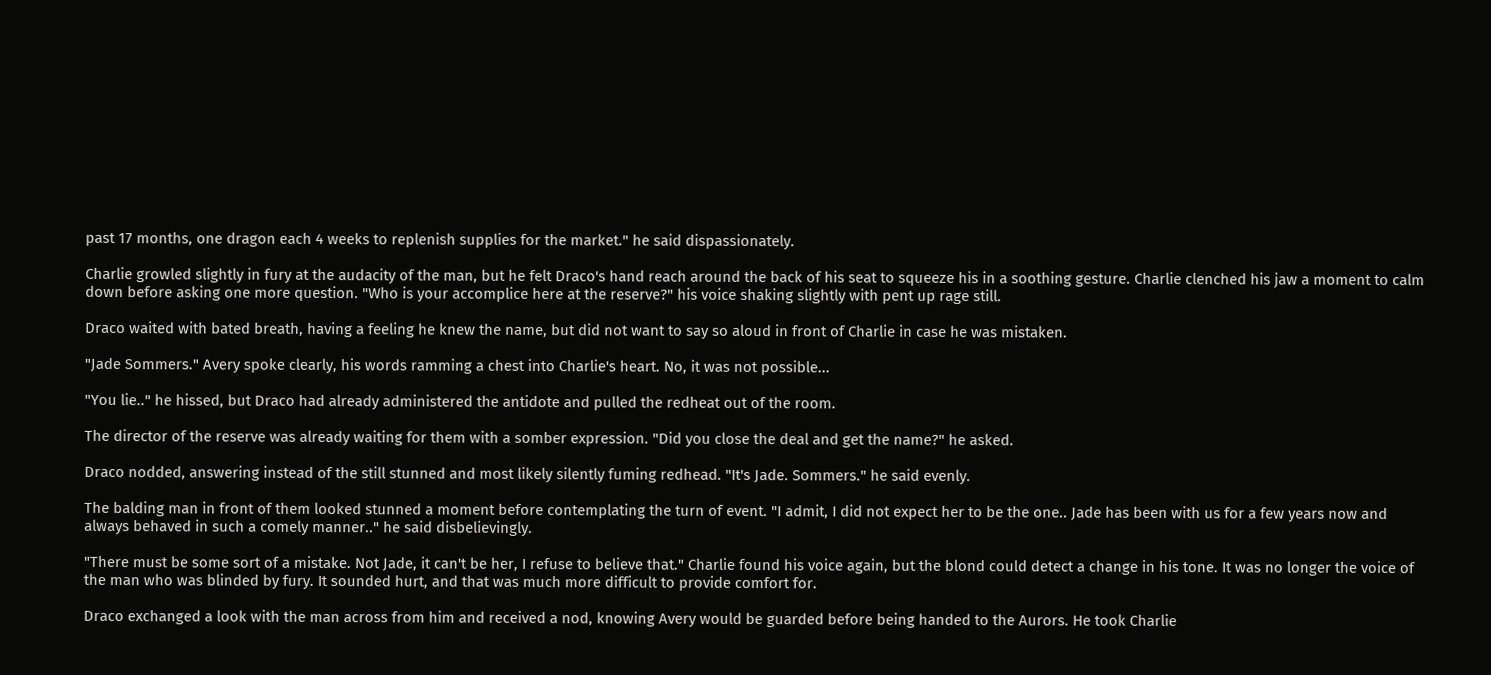past 17 months, one dragon each 4 weeks to replenish supplies for the market." he said dispassionately.

Charlie growled slightly in fury at the audacity of the man, but he felt Draco's hand reach around the back of his seat to squeeze his in a soothing gesture. Charlie clenched his jaw a moment to calm down before asking one more question. "Who is your accomplice here at the reserve?" his voice shaking slightly with pent up rage still.

Draco waited with bated breath, having a feeling he knew the name, but did not want to say so aloud in front of Charlie in case he was mistaken.

"Jade Sommers." Avery spoke clearly, his words ramming a chest into Charlie's heart. No, it was not possible...

"You lie.." he hissed, but Draco had already administered the antidote and pulled the redheat out of the room.

The director of the reserve was already waiting for them with a somber expression. "Did you close the deal and get the name?" he asked.

Draco nodded, answering instead of the still stunned and most likely silently fuming redhead. "It's Jade. Sommers." he said evenly.

The balding man in front of them looked stunned a moment before contemplating the turn of event. "I admit, I did not expect her to be the one.. Jade has been with us for a few years now and always behaved in such a comely manner.." he said disbelievingly.

"There must be some sort of a mistake. Not Jade, it can't be her, I refuse to believe that." Charlie found his voice again, but the blond could detect a change in his tone. It was no longer the voice of the man who was blinded by fury. It sounded hurt, and that was much more difficult to provide comfort for.

Draco exchanged a look with the man across from him and received a nod, knowing Avery would be guarded before being handed to the Aurors. He took Charlie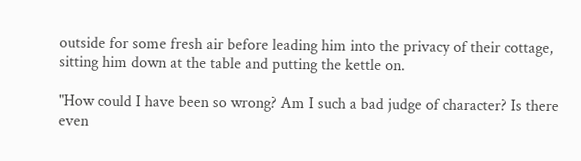outside for some fresh air before leading him into the privacy of their cottage, sitting him down at the table and putting the kettle on.

"How could I have been so wrong? Am I such a bad judge of character? Is there even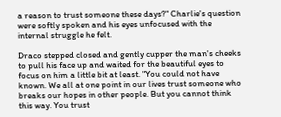a reason to trust someone these days?" Charlie's question were softly spoken and his eyes unfocused with the internal struggle he felt.

Draco stepped closed and gently cupper the man's cheeks to pull his face up and waited for the beautiful eyes to focus on him a little bit at least. "You could not have known. We all at one point in our lives trust someone who breaks our hopes in other people. But you cannot think this way. You trust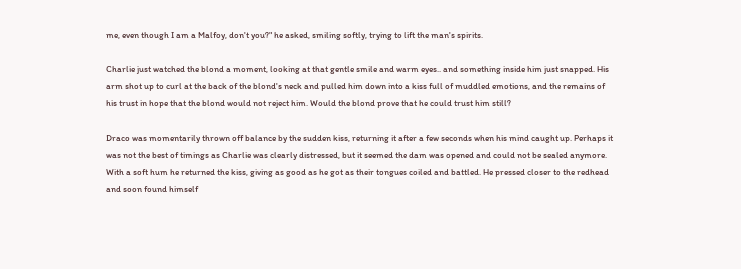me, even though I am a Malfoy, don't you?" he asked, smiling softly, trying to lift the man's spirits.

Charlie just watched the blond a moment, looking at that gentle smile and warm eyes.. and something inside him just snapped. His arm shot up to curl at the back of the blond's neck and pulled him down into a kiss full of muddled emotions, and the remains of his trust in hope that the blond would not reject him. Would the blond prove that he could trust him still?

Draco was momentarily thrown off balance by the sudden kiss, returning it after a few seconds when his mind caught up. Perhaps it was not the best of timings as Charlie was clearly distressed, but it seemed the dam was opened and could not be sealed anymore. With a soft hum he returned the kiss, giving as good as he got as their tongues coiled and battled. He pressed closer to the redhead and soon found himself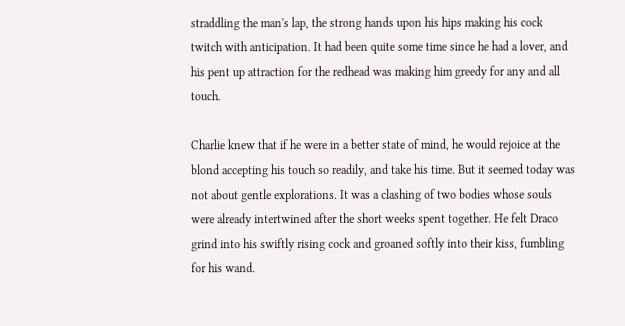straddling the man's lap, the strong hands upon his hips making his cock twitch with anticipation. It had been quite some time since he had a lover, and his pent up attraction for the redhead was making him greedy for any and all touch.

Charlie knew that if he were in a better state of mind, he would rejoice at the blond accepting his touch so readily, and take his time. But it seemed today was not about gentle explorations. It was a clashing of two bodies whose souls were already intertwined after the short weeks spent together. He felt Draco grind into his swiftly rising cock and groaned softly into their kiss, fumbling for his wand.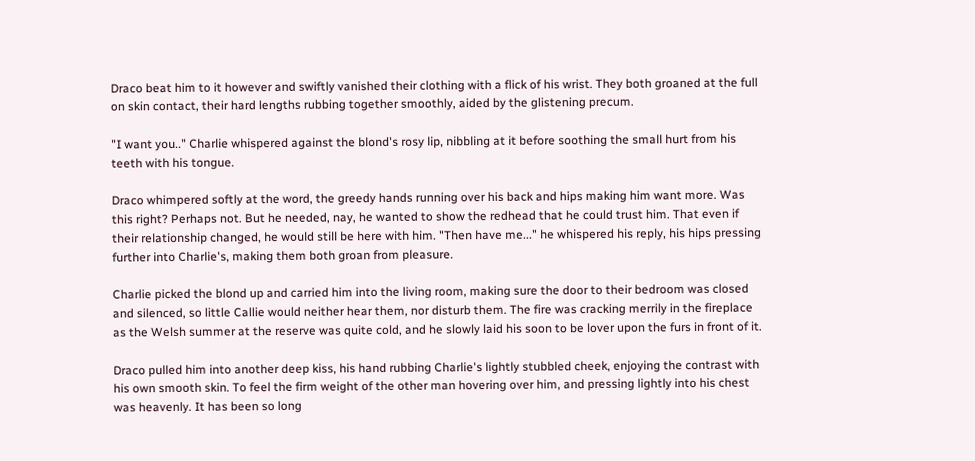Draco beat him to it however and swiftly vanished their clothing with a flick of his wrist. They both groaned at the full on skin contact, their hard lengths rubbing together smoothly, aided by the glistening precum.

"I want you.." Charlie whispered against the blond's rosy lip, nibbling at it before soothing the small hurt from his teeth with his tongue.

Draco whimpered softly at the word, the greedy hands running over his back and hips making him want more. Was this right? Perhaps not. But he needed, nay, he wanted to show the redhead that he could trust him. That even if their relationship changed, he would still be here with him. "Then have me..." he whispered his reply, his hips pressing further into Charlie's, making them both groan from pleasure.

Charlie picked the blond up and carried him into the living room, making sure the door to their bedroom was closed and silenced, so little Callie would neither hear them, nor disturb them. The fire was cracking merrily in the fireplace as the Welsh summer at the reserve was quite cold, and he slowly laid his soon to be lover upon the furs in front of it.

Draco pulled him into another deep kiss, his hand rubbing Charlie's lightly stubbled cheek, enjoying the contrast with his own smooth skin. To feel the firm weight of the other man hovering over him, and pressing lightly into his chest was heavenly. It has been so long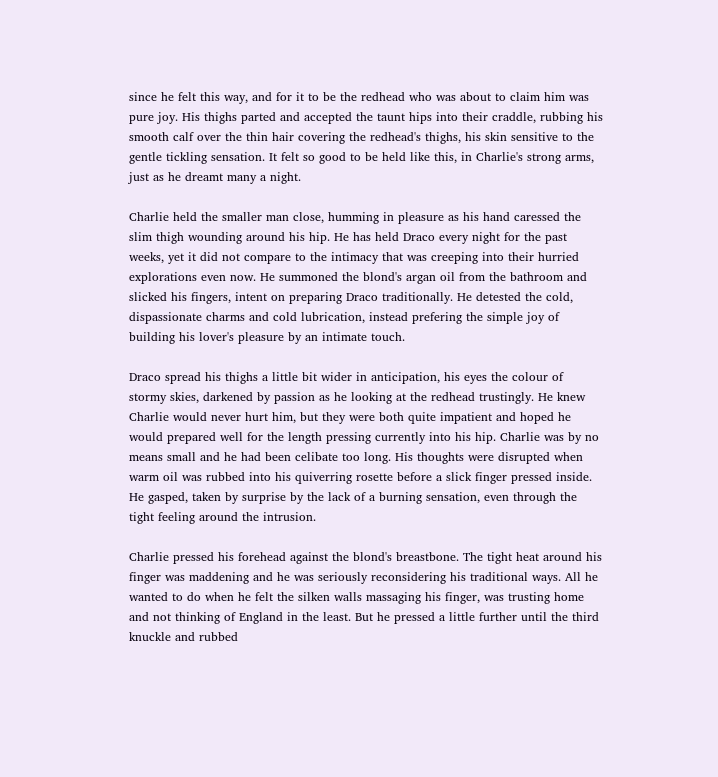since he felt this way, and for it to be the redhead who was about to claim him was pure joy. His thighs parted and accepted the taunt hips into their craddle, rubbing his smooth calf over the thin hair covering the redhead's thighs, his skin sensitive to the gentle tickling sensation. It felt so good to be held like this, in Charlie's strong arms, just as he dreamt many a night.

Charlie held the smaller man close, humming in pleasure as his hand caressed the slim thigh wounding around his hip. He has held Draco every night for the past weeks, yet it did not compare to the intimacy that was creeping into their hurried explorations even now. He summoned the blond's argan oil from the bathroom and slicked his fingers, intent on preparing Draco traditionally. He detested the cold, dispassionate charms and cold lubrication, instead prefering the simple joy of building his lover's pleasure by an intimate touch.

Draco spread his thighs a little bit wider in anticipation, his eyes the colour of stormy skies, darkened by passion as he looking at the redhead trustingly. He knew Charlie would never hurt him, but they were both quite impatient and hoped he would prepared well for the length pressing currently into his hip. Charlie was by no means small and he had been celibate too long. His thoughts were disrupted when warm oil was rubbed into his quiverring rosette before a slick finger pressed inside. He gasped, taken by surprise by the lack of a burning sensation, even through the tight feeling around the intrusion.

Charlie pressed his forehead against the blond's breastbone. The tight heat around his finger was maddening and he was seriously reconsidering his traditional ways. All he wanted to do when he felt the silken walls massaging his finger, was trusting home and not thinking of England in the least. But he pressed a little further until the third knuckle and rubbed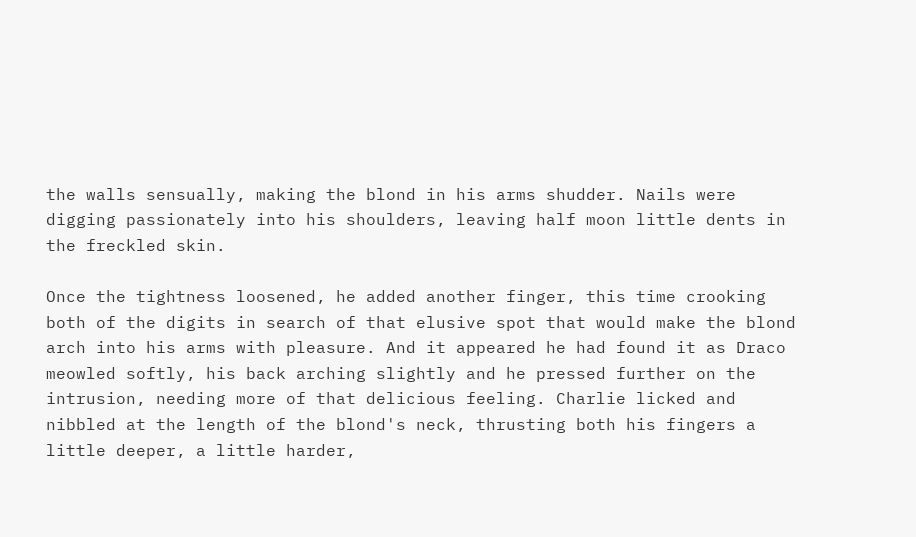the walls sensually, making the blond in his arms shudder. Nails were digging passionately into his shoulders, leaving half moon little dents in the freckled skin.

Once the tightness loosened, he added another finger, this time crooking both of the digits in search of that elusive spot that would make the blond arch into his arms with pleasure. And it appeared he had found it as Draco meowled softly, his back arching slightly and he pressed further on the intrusion, needing more of that delicious feeling. Charlie licked and nibbled at the length of the blond's neck, thrusting both his fingers a little deeper, a little harder,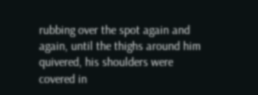rubbing over the spot again and again, until the thighs around him quivered, his shoulders were covered in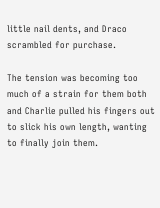little nail dents, and Draco scrambled for purchase.

The tension was becoming too much of a strain for them both and Charlie pulled his fingers out to slick his own length, wanting to finally join them.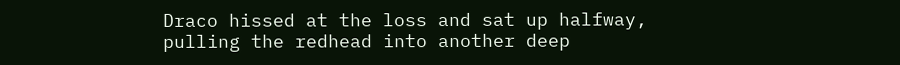Draco hissed at the loss and sat up halfway, pulling the redhead into another deep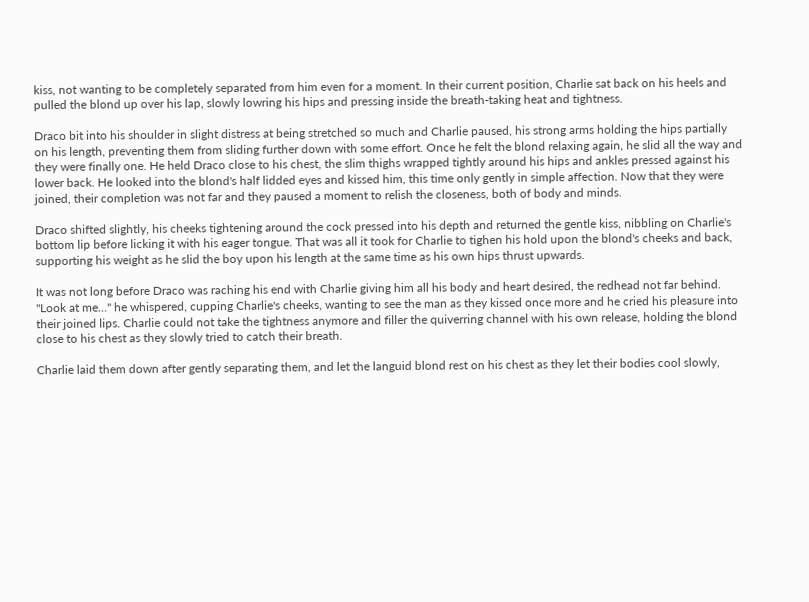kiss, not wanting to be completely separated from him even for a moment. In their current position, Charlie sat back on his heels and pulled the blond up over his lap, slowly lowring his hips and pressing inside the breath-taking heat and tightness.

Draco bit into his shoulder in slight distress at being stretched so much and Charlie paused, his strong arms holding the hips partially on his length, preventing them from sliding further down with some effort. Once he felt the blond relaxing again, he slid all the way and they were finally one. He held Draco close to his chest, the slim thighs wrapped tightly around his hips and ankles pressed against his lower back. He looked into the blond's half lidded eyes and kissed him, this time only gently in simple affection. Now that they were joined, their completion was not far and they paused a moment to relish the closeness, both of body and minds.

Draco shifted slightly, his cheeks tightening around the cock pressed into his depth and returned the gentle kiss, nibbling on Charlie's bottom lip before licking it with his eager tongue. That was all it took for Charlie to tighen his hold upon the blond's cheeks and back, supporting his weight as he slid the boy upon his length at the same time as his own hips thrust upwards.

It was not long before Draco was raching his end with Charlie giving him all his body and heart desired, the redhead not far behind. "Look at me..." he whispered, cupping Charlie's cheeks, wanting to see the man as they kissed once more and he cried his pleasure into their joined lips. Charlie could not take the tightness anymore and filler the quiverring channel with his own release, holding the blond close to his chest as they slowly tried to catch their breath.

Charlie laid them down after gently separating them, and let the languid blond rest on his chest as they let their bodies cool slowly,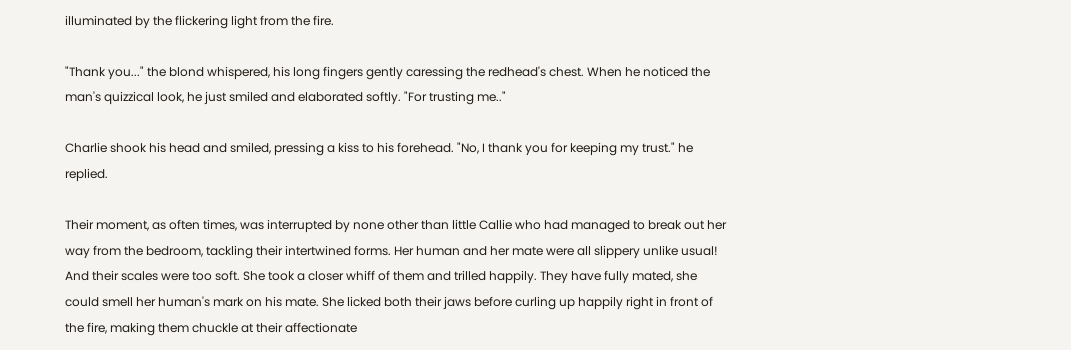illuminated by the flickering light from the fire.

"Thank you..." the blond whispered, his long fingers gently caressing the redhead's chest. When he noticed the man's quizzical look, he just smiled and elaborated softly. "For trusting me.."

Charlie shook his head and smiled, pressing a kiss to his forehead. "No, I thank you for keeping my trust." he replied.

Their moment, as often times, was interrupted by none other than little Callie who had managed to break out her way from the bedroom, tackling their intertwined forms. Her human and her mate were all slippery unlike usual! And their scales were too soft. She took a closer whiff of them and trilled happily. They have fully mated, she could smell her human's mark on his mate. She licked both their jaws before curling up happily right in front of the fire, making them chuckle at their affectionate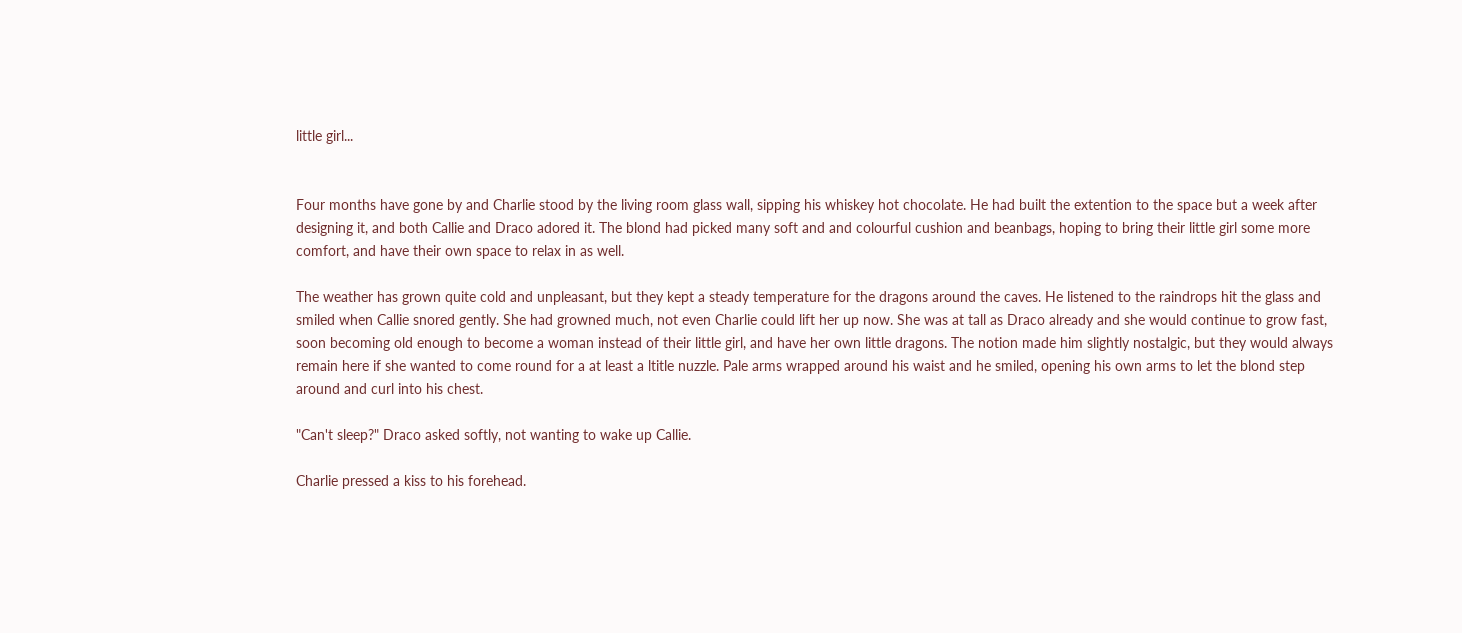little girl...


Four months have gone by and Charlie stood by the living room glass wall, sipping his whiskey hot chocolate. He had built the extention to the space but a week after designing it, and both Callie and Draco adored it. The blond had picked many soft and and colourful cushion and beanbags, hoping to bring their little girl some more comfort, and have their own space to relax in as well.

The weather has grown quite cold and unpleasant, but they kept a steady temperature for the dragons around the caves. He listened to the raindrops hit the glass and smiled when Callie snored gently. She had growned much, not even Charlie could lift her up now. She was at tall as Draco already and she would continue to grow fast, soon becoming old enough to become a woman instead of their little girl, and have her own little dragons. The notion made him slightly nostalgic, but they would always remain here if she wanted to come round for a at least a ltitle nuzzle. Pale arms wrapped around his waist and he smiled, opening his own arms to let the blond step around and curl into his chest.

"Can't sleep?" Draco asked softly, not wanting to wake up Callie.

Charlie pressed a kiss to his forehead.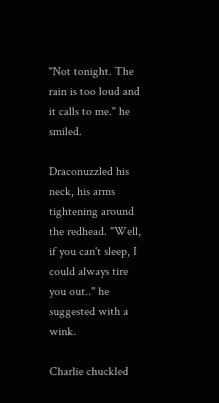"Not tonight. The rain is too loud and it calls to me." he smiled.

Draconuzzled his neck, his arms tightening around the redhead. "Well, if you can't sleep, I could always tire you out.." he suggested with a wink.

Charlie chuckled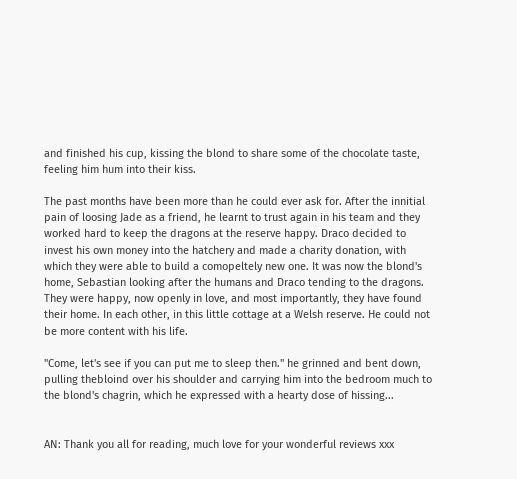and finished his cup, kissing the blond to share some of the chocolate taste, feeling him hum into their kiss.

The past months have been more than he could ever ask for. After the innitial pain of loosing Jade as a friend, he learnt to trust again in his team and they worked hard to keep the dragons at the reserve happy. Draco decided to invest his own money into the hatchery and made a charity donation, with which they were able to build a comopeltely new one. It was now the blond's home, Sebastian looking after the humans and Draco tending to the dragons. They were happy, now openly in love, and most importantly, they have found their home. In each other, in this little cottage at a Welsh reserve. He could not be more content with his life.

"Come, let's see if you can put me to sleep then." he grinned and bent down, pulling thebloind over his shoulder and carrying him into the bedroom much to the blond's chagrin, which he expressed with a hearty dose of hissing...


AN: Thank you all for reading, much love for your wonderful reviews xxx